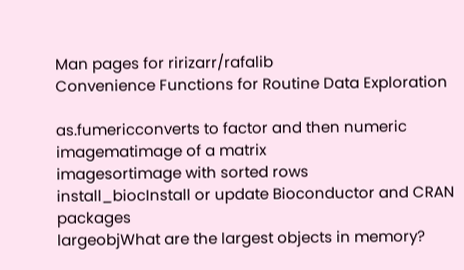Man pages for ririzarr/rafalib
Convenience Functions for Routine Data Exploration

as.fumericconverts to factor and then numeric
imagematimage of a matrix
imagesortimage with sorted rows
install_biocInstall or update Bioconductor and CRAN packages
largeobjWhat are the largest objects in memory?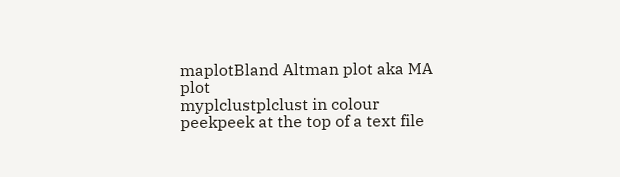maplotBland Altman plot aka MA plot
myplclustplclust in colour
peekpeek at the top of a text file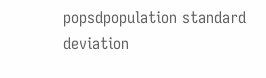popsdpopulation standard deviation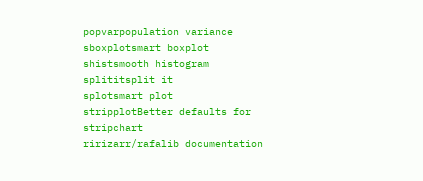popvarpopulation variance
sboxplotsmart boxplot
shistsmooth histogram
splititsplit it
splotsmart plot
stripplotBetter defaults for stripchart
ririzarr/rafalib documentation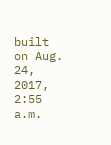built on Aug. 24, 2017, 2:55 a.m.